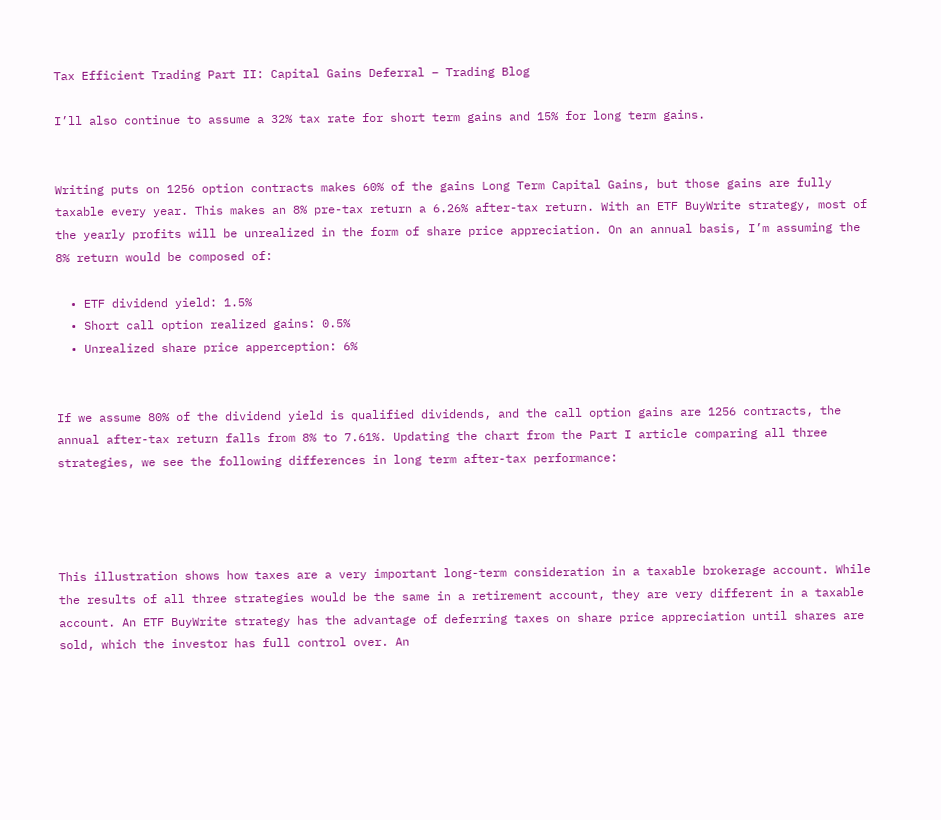Tax Efficient Trading Part II: Capital Gains Deferral – Trading Blog

I’ll also continue to assume a 32% tax rate for short term gains and 15% for long term gains.


Writing puts on 1256 option contracts makes 60% of the gains Long Term Capital Gains, but those gains are fully taxable every year. This makes an 8% pre-tax return a 6.26% after-tax return. With an ETF BuyWrite strategy, most of the yearly profits will be unrealized in the form of share price appreciation. On an annual basis, I’m assuming the 8% return would be composed of:

  • ETF dividend yield: 1.5%
  • Short call option realized gains: 0.5%
  • Unrealized share price apperception: 6%


If we assume 80% of the dividend yield is qualified dividends, and the call option gains are 1256 contracts, the annual after-tax return falls from 8% to 7.61%. Updating the chart from the Part I article comparing all three strategies, we see the following differences in long term after-tax performance:




This illustration shows how taxes are a very important long-term consideration in a taxable brokerage account. While the results of all three strategies would be the same in a retirement account, they are very different in a taxable account. An ETF BuyWrite strategy has the advantage of deferring taxes on share price appreciation until shares are sold, which the investor has full control over. An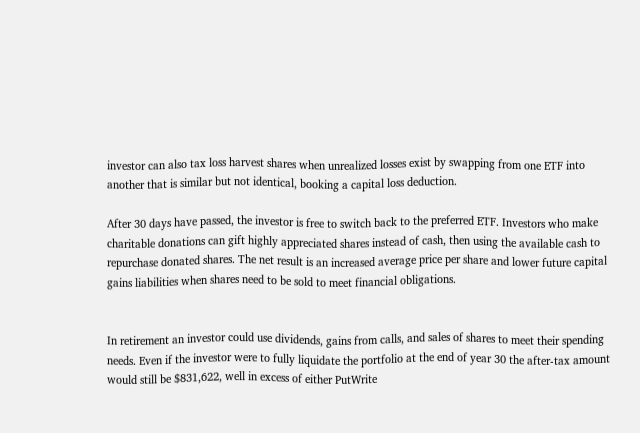investor can also tax loss harvest shares when unrealized losses exist by swapping from one ETF into another that is similar but not identical, booking a capital loss deduction.

After 30 days have passed, the investor is free to switch back to the preferred ETF. Investors who make charitable donations can gift highly appreciated shares instead of cash, then using the available cash to repurchase donated shares. The net result is an increased average price per share and lower future capital gains liabilities when shares need to be sold to meet financial obligations.


In retirement an investor could use dividends, gains from calls, and sales of shares to meet their spending needs. Even if the investor were to fully liquidate the portfolio at the end of year 30 the after-tax amount would still be $831,622, well in excess of either PutWrite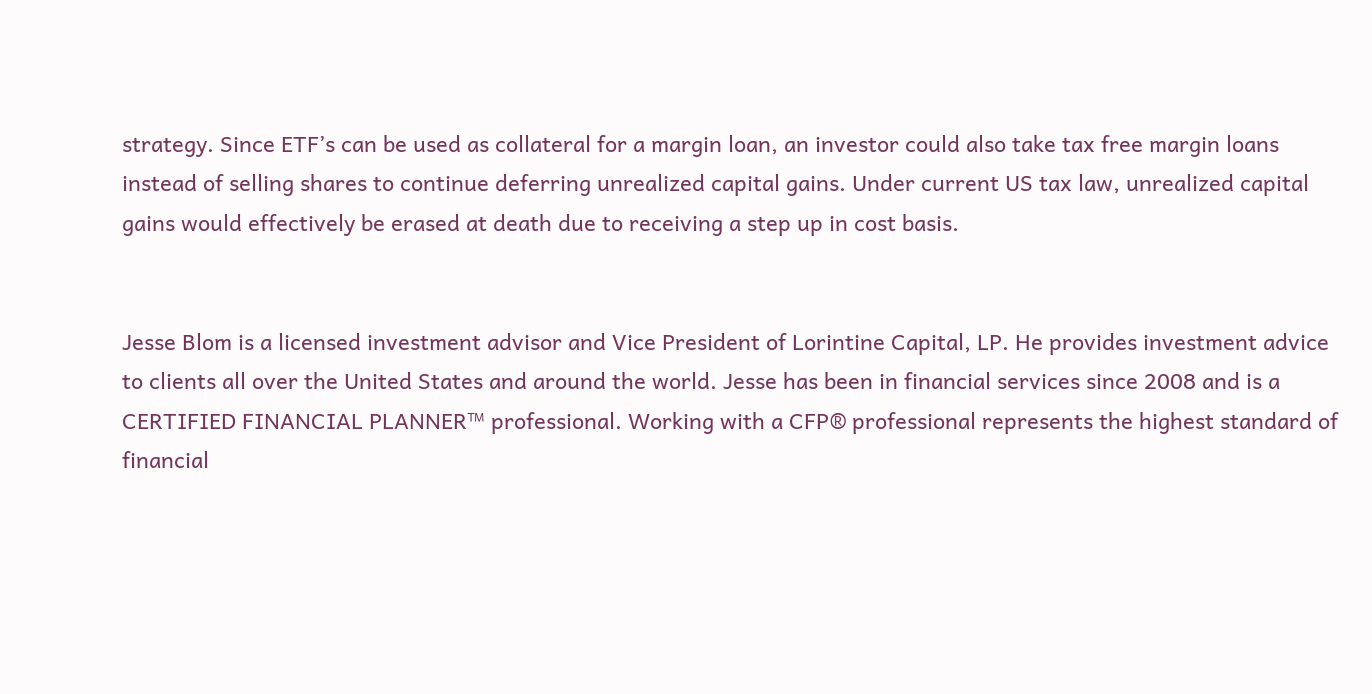strategy. Since ETF’s can be used as collateral for a margin loan, an investor could also take tax free margin loans instead of selling shares to continue deferring unrealized capital gains. Under current US tax law, unrealized capital gains would effectively be erased at death due to receiving a step up in cost basis.


Jesse Blom is a licensed investment advisor and Vice President of Lorintine Capital, LP. He provides investment advice to clients all over the United States and around the world. Jesse has been in financial services since 2008 and is a CERTIFIED FINANCIAL PLANNER™ professional. Working with a CFP® professional represents the highest standard of financial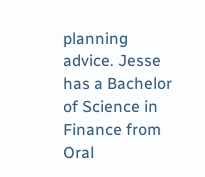planning advice. Jesse has a Bachelor of Science in Finance from Oral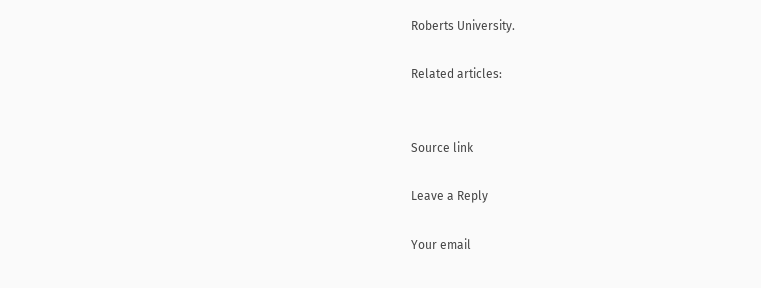Roberts University.

Related articles:


Source link

Leave a Reply

Your email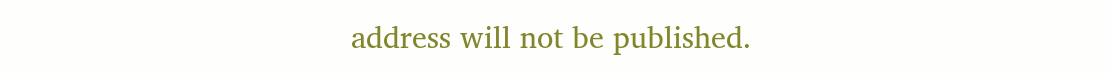address will not be published.